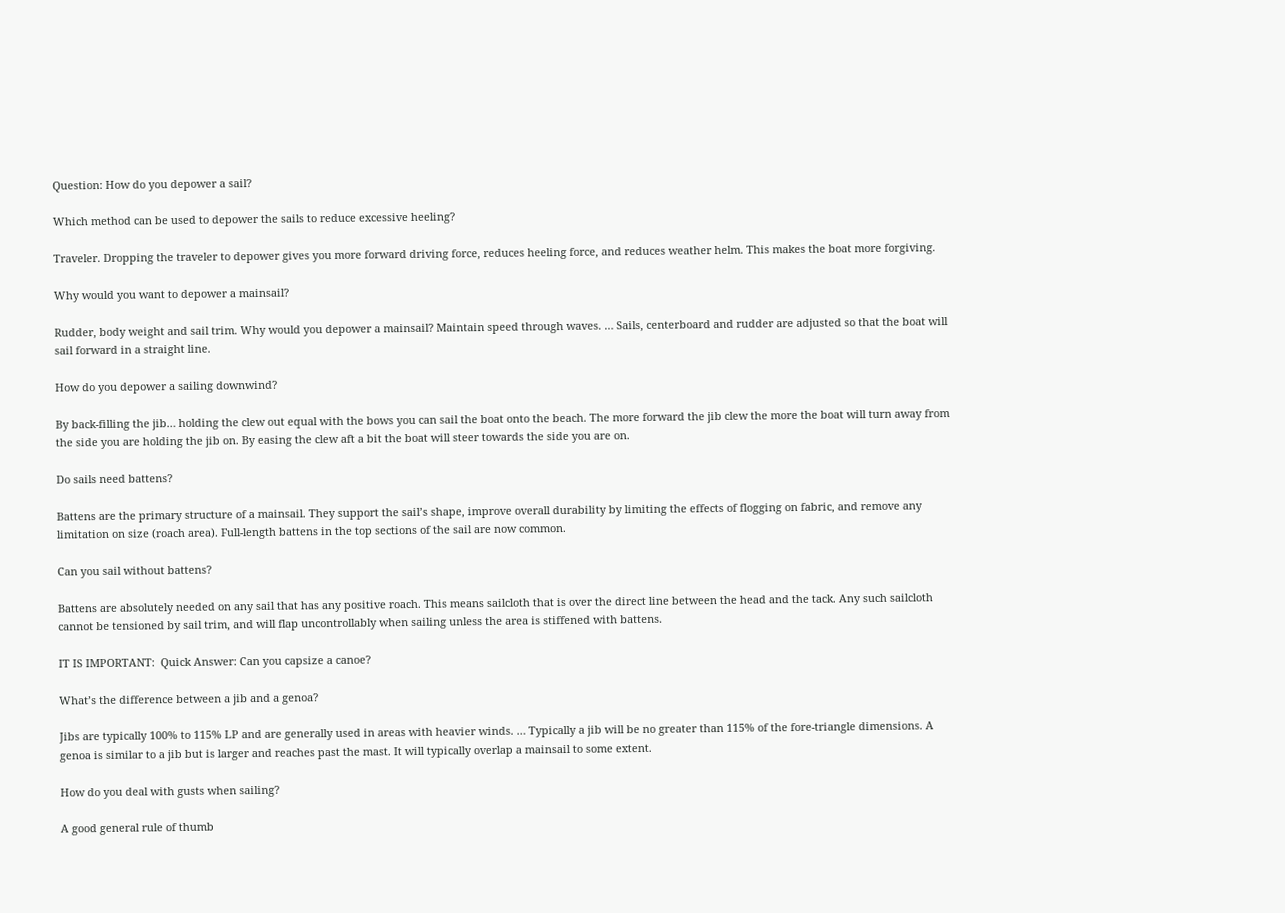Question: How do you depower a sail?

Which method can be used to depower the sails to reduce excessive heeling?

Traveler. Dropping the traveler to depower gives you more forward driving force, reduces heeling force, and reduces weather helm. This makes the boat more forgiving.

Why would you want to depower a mainsail?

Rudder, body weight and sail trim. Why would you depower a mainsail? Maintain speed through waves. … Sails, centerboard and rudder are adjusted so that the boat will sail forward in a straight line.

How do you depower a sailing downwind?

By back-filling the jib… holding the clew out equal with the bows you can sail the boat onto the beach. The more forward the jib clew the more the boat will turn away from the side you are holding the jib on. By easing the clew aft a bit the boat will steer towards the side you are on.

Do sails need battens?

Battens are the primary structure of a mainsail. They support the sail’s shape, improve overall durability by limiting the effects of flogging on fabric, and remove any limitation on size (roach area). Full-length battens in the top sections of the sail are now common.

Can you sail without battens?

Battens are absolutely needed on any sail that has any positive roach. This means sailcloth that is over the direct line between the head and the tack. Any such sailcloth cannot be tensioned by sail trim, and will flap uncontrollably when sailing unless the area is stiffened with battens.

IT IS IMPORTANT:  Quick Answer: Can you capsize a canoe?

What’s the difference between a jib and a genoa?

Jibs are typically 100% to 115% LP and are generally used in areas with heavier winds. … Typically a jib will be no greater than 115% of the fore-triangle dimensions. A genoa is similar to a jib but is larger and reaches past the mast. It will typically overlap a mainsail to some extent.

How do you deal with gusts when sailing?

A good general rule of thumb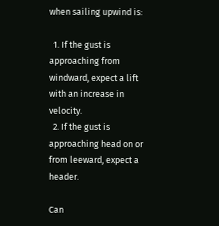when sailing upwind is:

  1. If the gust is approaching from windward, expect a lift with an increase in velocity.
  2. If the gust is approaching head on or from leeward, expect a header.

Can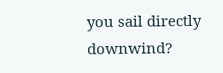you sail directly downwind?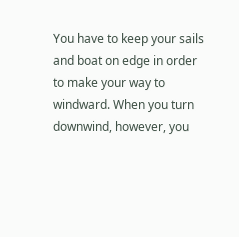You have to keep your sails and boat on edge in order to make your way to windward. When you turn downwind, however, you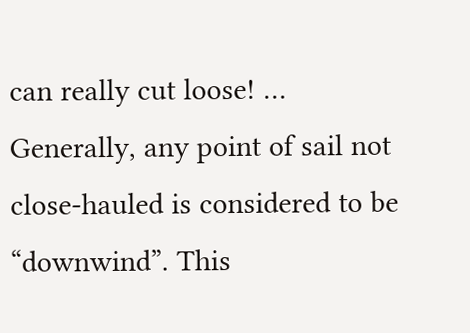can really cut loose! … Generally, any point of sail not close-hauled is considered to be “downwind”. This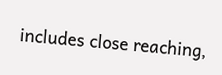includes close reaching,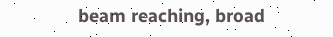beam reaching, broad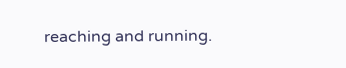reaching and running.